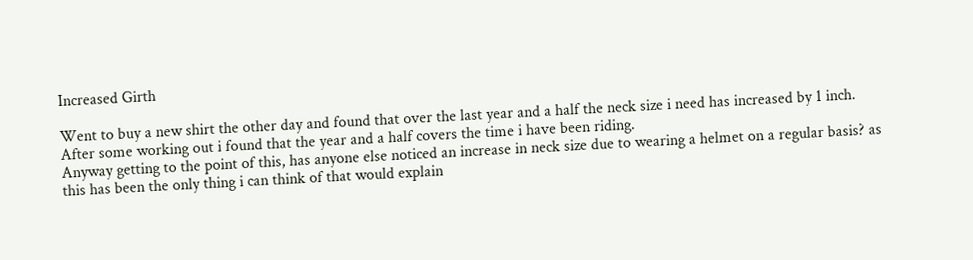Increased Girth

Went to buy a new shirt the other day and found that over the last year and a half the neck size i need has increased by 1 inch.
After some working out i found that the year and a half covers the time i have been riding.
Anyway getting to the point of this, has anyone else noticed an increase in neck size due to wearing a helmet on a regular basis? as this has been the only thing i can think of that would explain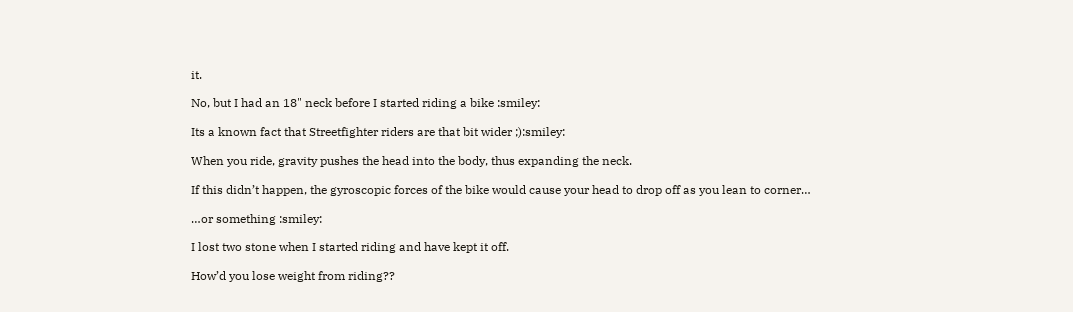it.

No, but I had an 18" neck before I started riding a bike :smiley:

Its a known fact that Streetfighter riders are that bit wider ;):smiley:

When you ride, gravity pushes the head into the body, thus expanding the neck.

If this didn’t happen, the gyroscopic forces of the bike would cause your head to drop off as you lean to corner…

…or something :smiley:

I lost two stone when I started riding and have kept it off.

How’d you lose weight from riding??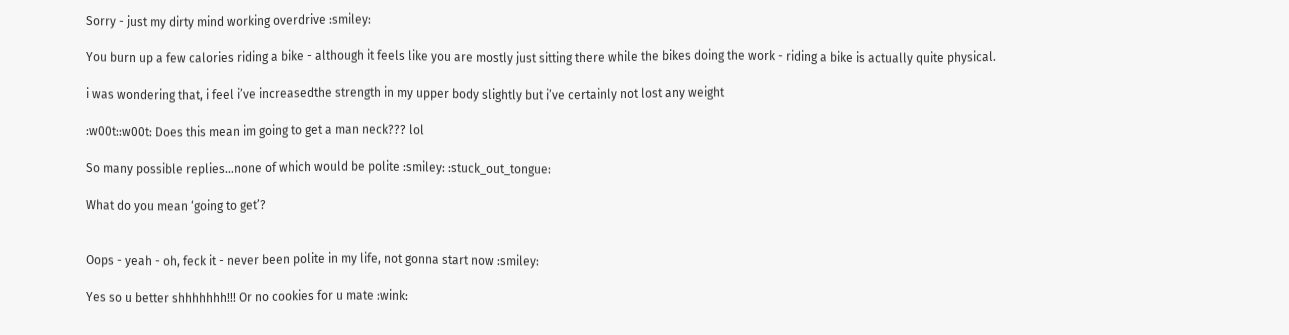Sorry - just my dirty mind working overdrive :smiley:

You burn up a few calories riding a bike - although it feels like you are mostly just sitting there while the bikes doing the work - riding a bike is actually quite physical.

i was wondering that, i feel i’ve increasedthe strength in my upper body slightly but i’ve certainly not lost any weight

:w00t::w00t: Does this mean im going to get a man neck??? lol

So many possible replies…none of which would be polite :smiley: :stuck_out_tongue:

What do you mean ‘going to get’?


Oops - yeah - oh, feck it - never been polite in my life, not gonna start now :smiley:

Yes so u better shhhhhhh!!! Or no cookies for u mate :wink: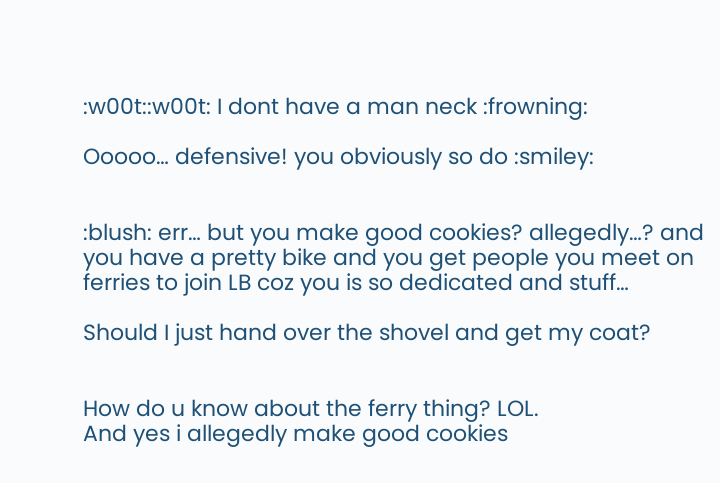:w00t::w00t: I dont have a man neck :frowning:

Ooooo… defensive! you obviously so do :smiley:


:blush: err… but you make good cookies? allegedly…? and you have a pretty bike and you get people you meet on ferries to join LB coz you is so dedicated and stuff…

Should I just hand over the shovel and get my coat?


How do u know about the ferry thing? LOL.
And yes i allegedly make good cookies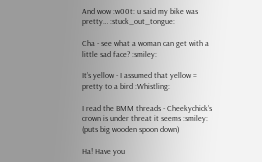And wow :w00t: u said my bike was pretty… :stuck_out_tongue:

Cha - see what a woman can get with a little sad face? :smiley:

It’s yellow - I assumed that yellow = pretty to a bird :Whistling:

I read the BMM threads - Cheekychick’s crown is under threat it seems :smiley: (puts big wooden spoon down)

Ha! Have you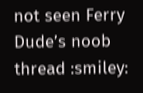not seen Ferry Dude’s noob thread :smiley: